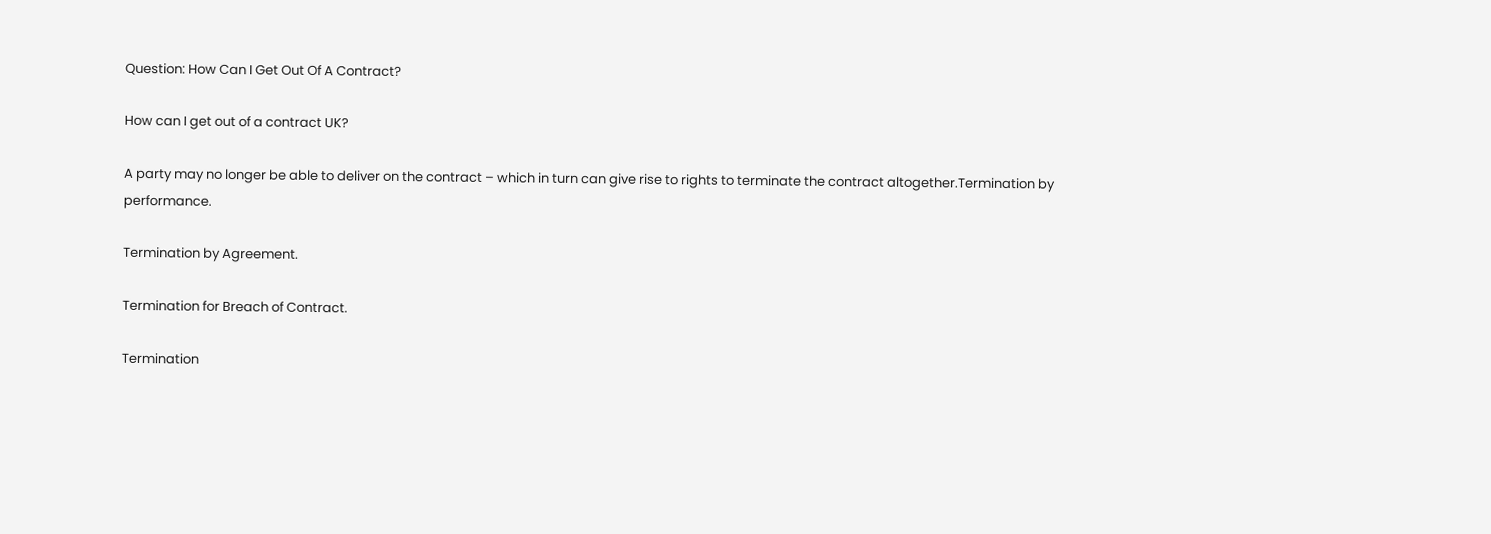Question: How Can I Get Out Of A Contract?

How can I get out of a contract UK?

A party may no longer be able to deliver on the contract – which in turn can give rise to rights to terminate the contract altogether.Termination by performance.

Termination by Agreement.

Termination for Breach of Contract.

Termination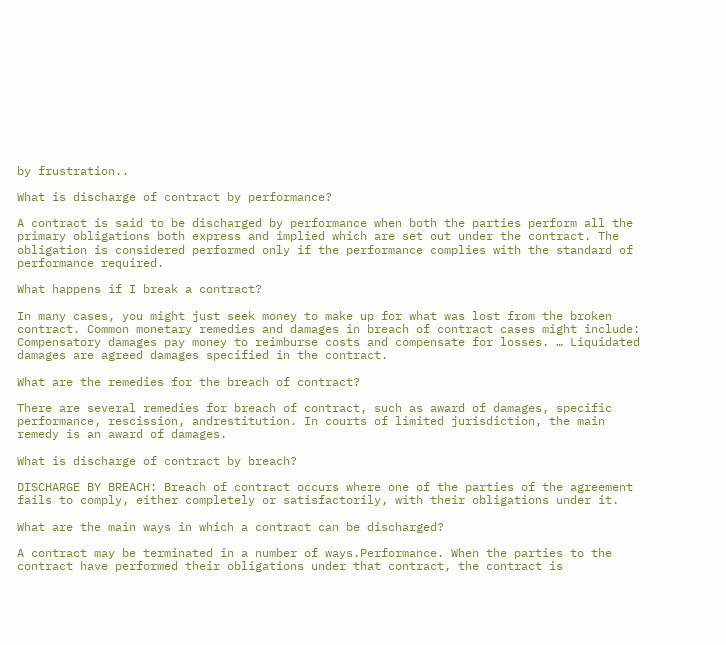by frustration..

What is discharge of contract by performance?

A contract is said to be discharged by performance when both the parties perform all the primary obligations both express and implied which are set out under the contract. The obligation is considered performed only if the performance complies with the standard of performance required.

What happens if I break a contract?

In many cases, you might just seek money to make up for what was lost from the broken contract. Common monetary remedies and damages in breach of contract cases might include: Compensatory damages pay money to reimburse costs and compensate for losses. … Liquidated damages are agreed damages specified in the contract.

What are the remedies for the breach of contract?

There are several remedies for breach of contract, such as award of damages, specific performance, rescission, andrestitution. In courts of limited jurisdiction, the main remedy is an award of damages.

What is discharge of contract by breach?

DISCHARGE BY BREACH: Breach of contract occurs where one of the parties of the agreement fails to comply, either completely or satisfactorily, with their obligations under it.

What are the main ways in which a contract can be discharged?

A contract may be terminated in a number of ways.Performance. When the parties to the contract have performed their obligations under that contract, the contract is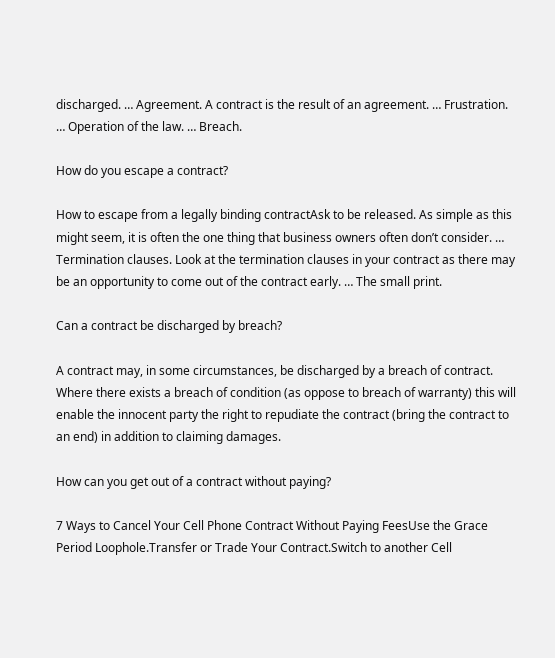discharged. … Agreement. A contract is the result of an agreement. … Frustration. … Operation of the law. … Breach.

How do you escape a contract?

How to escape from a legally binding contractAsk to be released. As simple as this might seem, it is often the one thing that business owners often don’t consider. … Termination clauses. Look at the termination clauses in your contract as there may be an opportunity to come out of the contract early. … The small print.

Can a contract be discharged by breach?

A contract may, in some circumstances, be discharged by a breach of contract. Where there exists a breach of condition (as oppose to breach of warranty) this will enable the innocent party the right to repudiate the contract (bring the contract to an end) in addition to claiming damages.

How can you get out of a contract without paying?

7 Ways to Cancel Your Cell Phone Contract Without Paying FeesUse the Grace Period Loophole.Transfer or Trade Your Contract.Switch to another Cell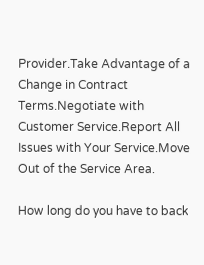Provider.Take Advantage of a Change in Contract Terms.Negotiate with Customer Service.Report All Issues with Your Service.Move Out of the Service Area.

How long do you have to back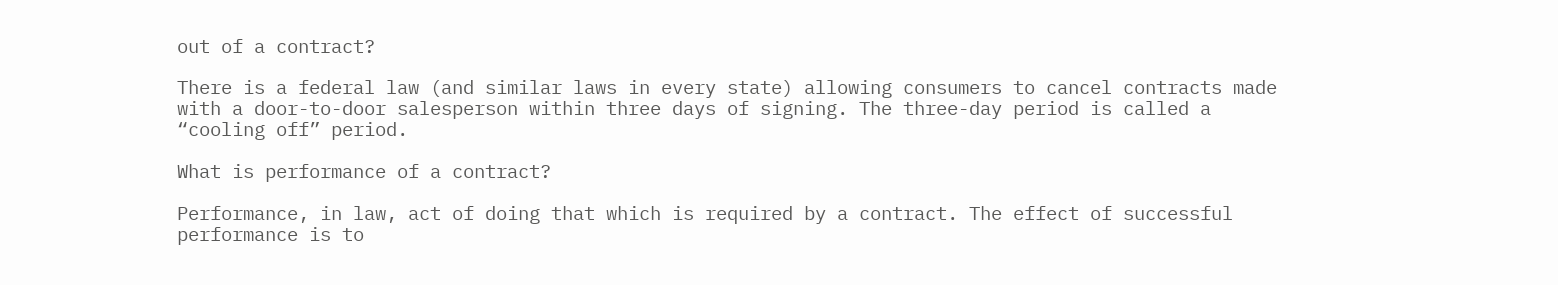out of a contract?

There is a federal law (and similar laws in every state) allowing consumers to cancel contracts made with a door-to-door salesperson within three days of signing. The three-day period is called a “cooling off” period.

What is performance of a contract?

Performance, in law, act of doing that which is required by a contract. The effect of successful performance is to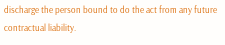discharge the person bound to do the act from any future contractual liability.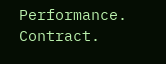Performance. Contract.